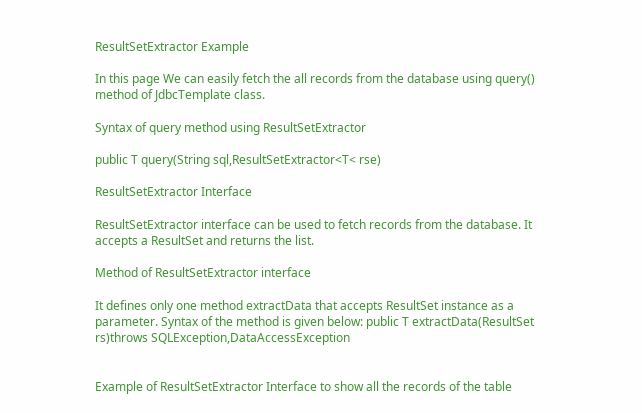ResultSetExtractor Example

In this page We can easily fetch the all records from the database using query() method of JdbcTemplate class.

Syntax of query method using ResultSetExtractor

public T query(String sql,ResultSetExtractor<T< rse)

ResultSetExtractor Interface

ResultSetExtractor interface can be used to fetch records from the database. It accepts a ResultSet and returns the list.

Method of ResultSetExtractor interface

It defines only one method extractData that accepts ResultSet instance as a parameter. Syntax of the method is given below: public T extractData(ResultSet rs)throws SQLException,DataAccessException


Example of ResultSetExtractor Interface to show all the records of the table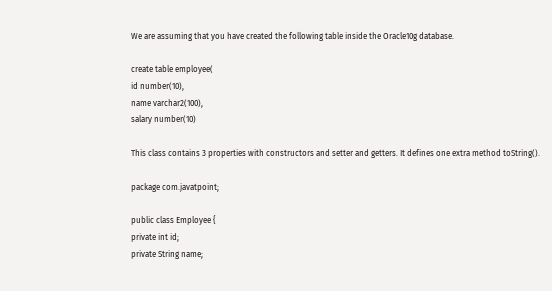We are assuming that you have created the following table inside the Oracle10g database.

create table employee(
id number(10),
name varchar2(100),
salary number(10)

This class contains 3 properties with constructors and setter and getters. It defines one extra method toString().

package com.javatpoint;

public class Employee {
private int id;
private String name;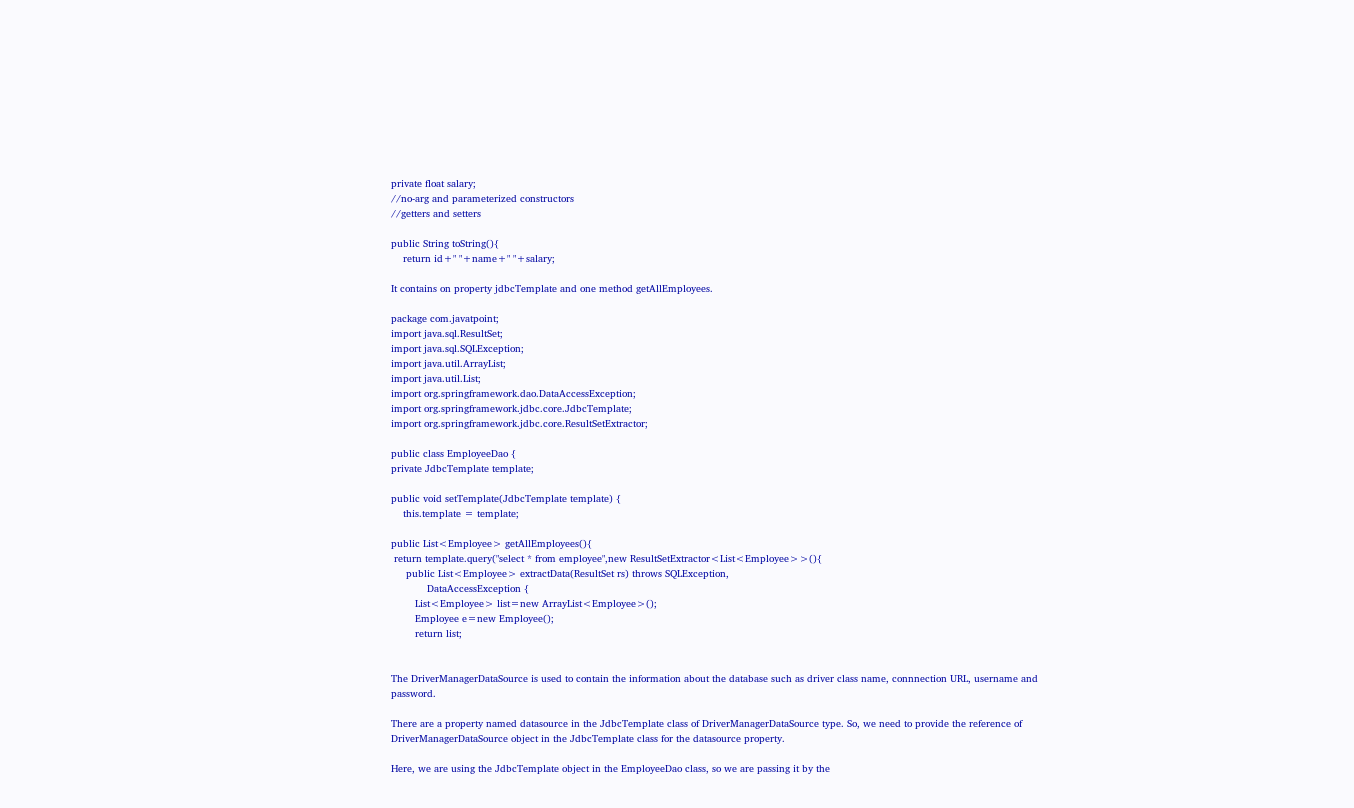private float salary;
//no-arg and parameterized constructors
//getters and setters

public String toString(){
    return id+" "+name+" "+salary;

It contains on property jdbcTemplate and one method getAllEmployees.

package com.javatpoint;
import java.sql.ResultSet;
import java.sql.SQLException;
import java.util.ArrayList;
import java.util.List;
import org.springframework.dao.DataAccessException;
import org.springframework.jdbc.core.JdbcTemplate;
import org.springframework.jdbc.core.ResultSetExtractor;

public class EmployeeDao {
private JdbcTemplate template;

public void setTemplate(JdbcTemplate template) {
    this.template = template;

public List<Employee> getAllEmployees(){
 return template.query("select * from employee",new ResultSetExtractor<List<Employee>>(){
     public List<Employee> extractData(ResultSet rs) throws SQLException,
            DataAccessException {
        List<Employee> list=new ArrayList<Employee>();
        Employee e=new Employee();
        return list;


The DriverManagerDataSource is used to contain the information about the database such as driver class name, connnection URL, username and password.

There are a property named datasource in the JdbcTemplate class of DriverManagerDataSource type. So, we need to provide the reference of DriverManagerDataSource object in the JdbcTemplate class for the datasource property.

Here, we are using the JdbcTemplate object in the EmployeeDao class, so we are passing it by the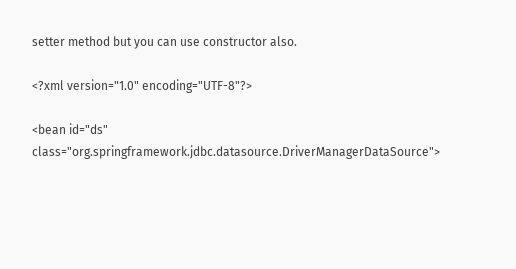setter method but you can use constructor also.

<?xml version="1.0" encoding="UTF-8"?>

<bean id="ds" class="org.springframework.jdbc.datasource.DriverManagerDataSource">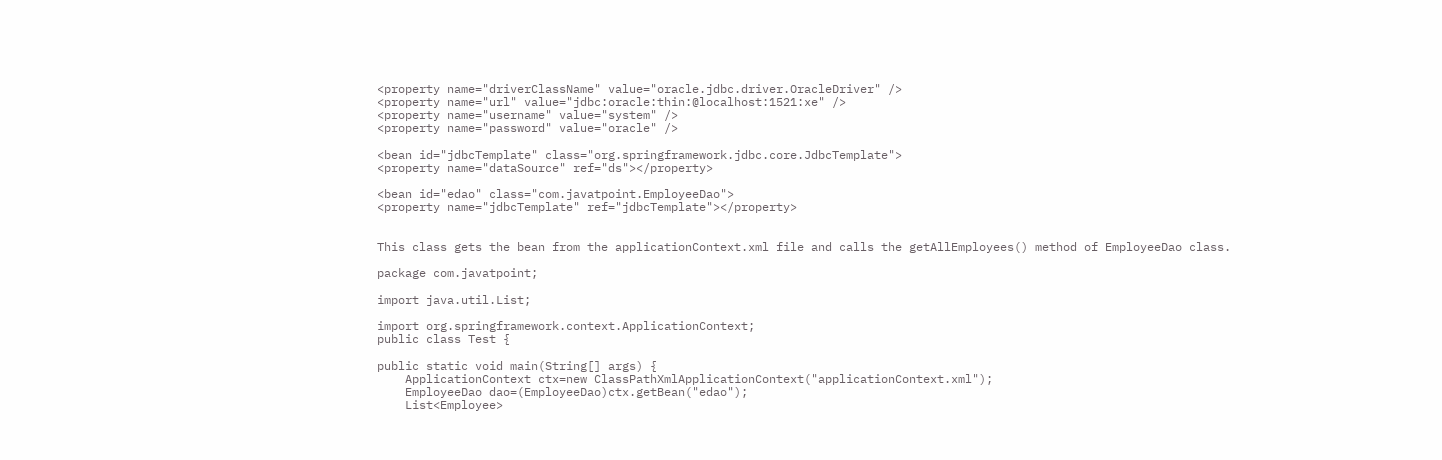<property name="driverClassName" value="oracle.jdbc.driver.OracleDriver" />
<property name="url" value="jdbc:oracle:thin:@localhost:1521:xe" />
<property name="username" value="system" />
<property name="password" value="oracle" />

<bean id="jdbcTemplate" class="org.springframework.jdbc.core.JdbcTemplate">
<property name="dataSource" ref="ds"></property>

<bean id="edao" class="com.javatpoint.EmployeeDao">
<property name="jdbcTemplate" ref="jdbcTemplate"></property>


This class gets the bean from the applicationContext.xml file and calls the getAllEmployees() method of EmployeeDao class.

package com.javatpoint;

import java.util.List;

import org.springframework.context.ApplicationContext;
public class Test {

public static void main(String[] args) {
    ApplicationContext ctx=new ClassPathXmlApplicationContext("applicationContext.xml");
    EmployeeDao dao=(EmployeeDao)ctx.getBean("edao");
    List<Employee>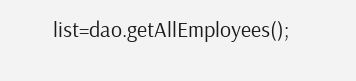list=dao.getAllEmployees();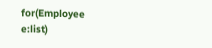for(Employee e:list)